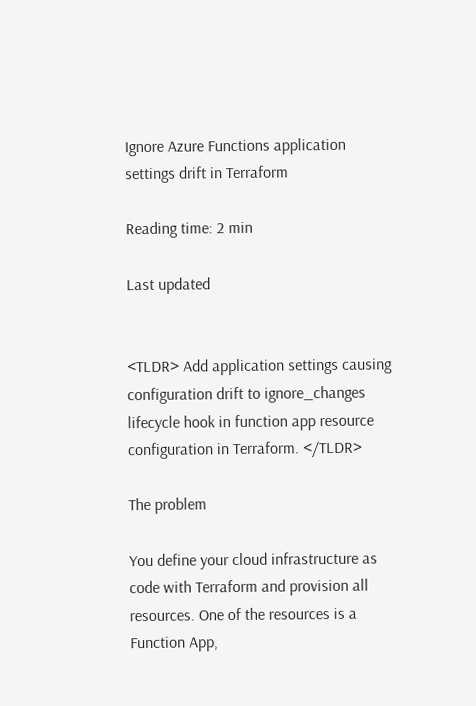Ignore Azure Functions application settings drift in Terraform

Reading time: 2 min

Last updated


<TLDR> Add application settings causing configuration drift to ignore_changes lifecycle hook in function app resource configuration in Terraform. </TLDR>

The problem

You define your cloud infrastructure as code with Terraform and provision all resources. One of the resources is a Function App,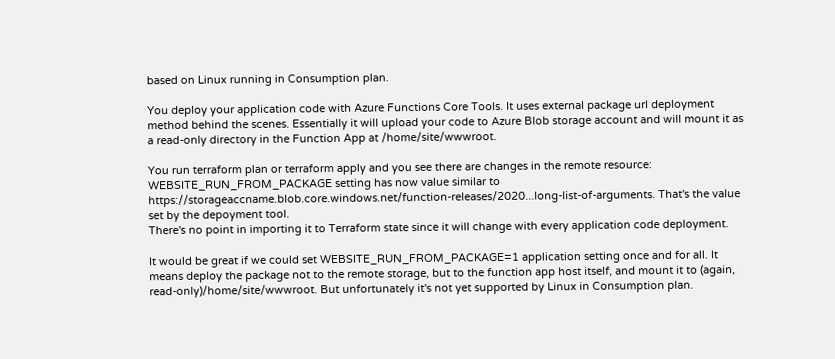based on Linux running in Consumption plan.

You deploy your application code with Azure Functions Core Tools. It uses external package url deployment method behind the scenes. Essentially it will upload your code to Azure Blob storage account and will mount it as a read-only directory in the Function App at /home/site/wwwroot.

You run terraform plan or terraform apply and you see there are changes in the remote resource: WEBSITE_RUN_FROM_PACKAGE setting has now value similar to https://storageaccname.blob.core.windows.net/function-releases/2020...long-list-of-arguments. That's the value set by the depoyment tool.
There's no point in importing it to Terraform state since it will change with every application code deployment.

It would be great if we could set WEBSITE_RUN_FROM_PACKAGE=1 application setting once and for all. It means deploy the package not to the remote storage, but to the function app host itself, and mount it to (again, read-only)/home/site/wwwroot. But unfortunately it's not yet supported by Linux in Consumption plan.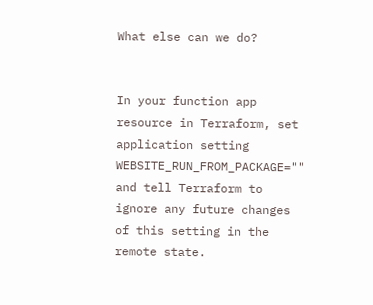What else can we do?


In your function app resource in Terraform, set application setting WEBSITE_RUN_FROM_PACKAGE="" and tell Terraform to ignore any future changes of this setting in the remote state.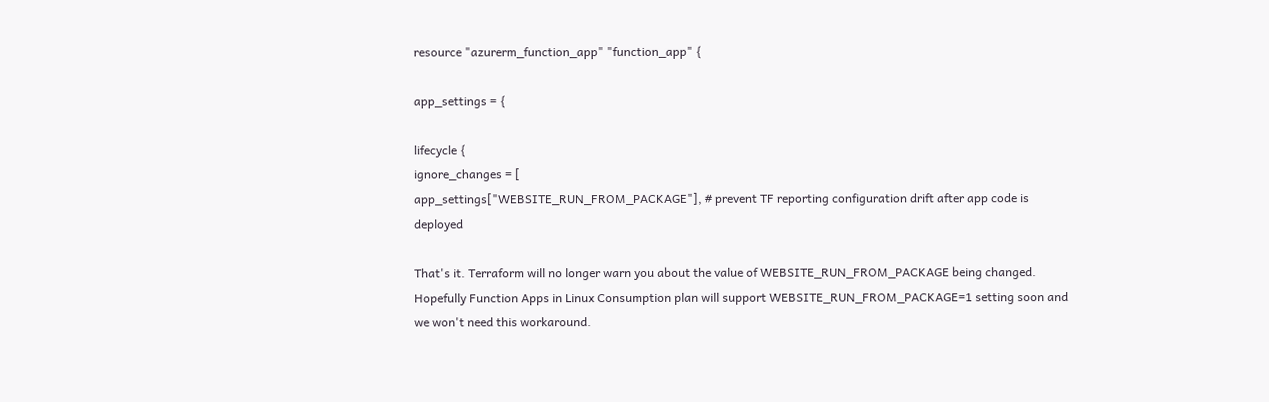resource "azurerm_function_app" "function_app" {

app_settings = {

lifecycle {
ignore_changes = [
app_settings["WEBSITE_RUN_FROM_PACKAGE"], # prevent TF reporting configuration drift after app code is deployed

That's it. Terraform will no longer warn you about the value of WEBSITE_RUN_FROM_PACKAGE being changed. Hopefully Function Apps in Linux Consumption plan will support WEBSITE_RUN_FROM_PACKAGE=1 setting soon and we won't need this workaround.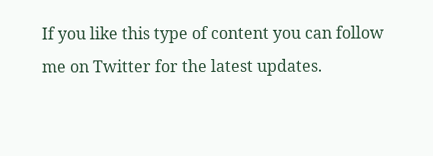If you like this type of content you can follow me on Twitter for the latest updates.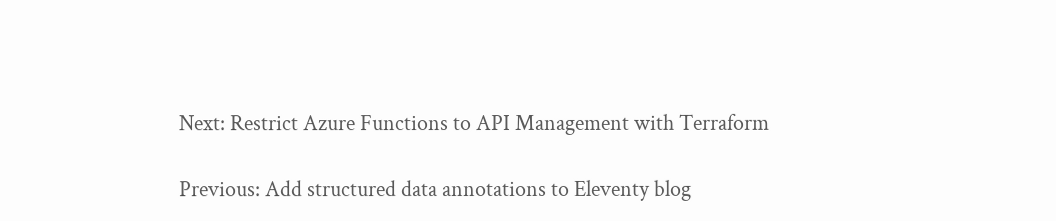Next: Restrict Azure Functions to API Management with Terraform

Previous: Add structured data annotations to Eleventy blog